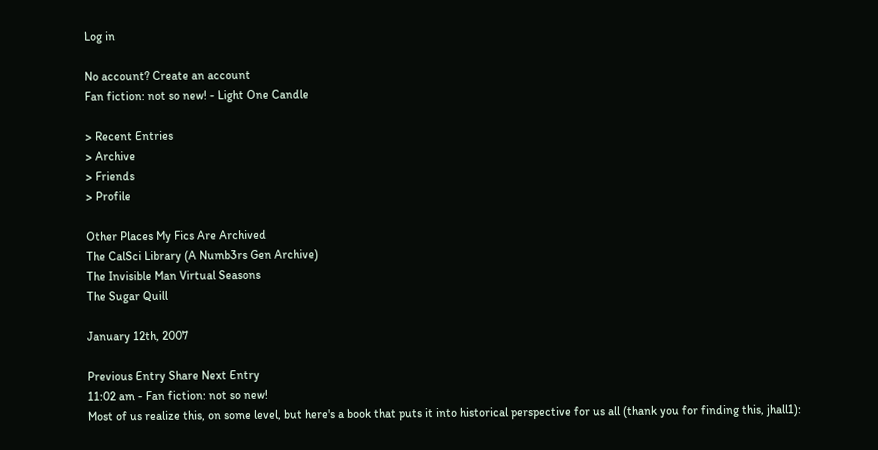Log in

No account? Create an account
Fan fiction: not so new! - Light One Candle

> Recent Entries
> Archive
> Friends
> Profile

Other Places My Fics Are Archived
The CalSci Library (A Numb3rs Gen Archive)
The Invisible Man Virtual Seasons
The Sugar Quill

January 12th, 2007

Previous Entry Share Next Entry
11:02 am - Fan fiction: not so new!
Most of us realize this, on some level, but here's a book that puts it into historical perspective for us all (thank you for finding this, jhall1):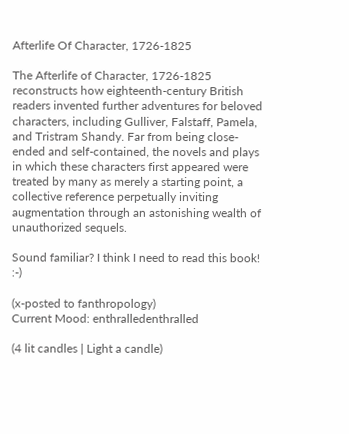Afterlife Of Character, 1726-1825

The Afterlife of Character, 1726-1825 reconstructs how eighteenth-century British readers invented further adventures for beloved characters, including Gulliver, Falstaff, Pamela, and Tristram Shandy. Far from being close-ended and self-contained, the novels and plays in which these characters first appeared were treated by many as merely a starting point, a collective reference perpetually inviting augmentation through an astonishing wealth of unauthorized sequels.

Sound familiar? I think I need to read this book! :-)

(x-posted to fanthropology)
Current Mood: enthralledenthralled

(4 lit candles | Light a candle)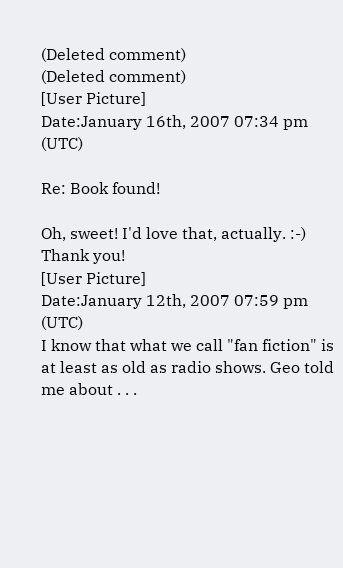(Deleted comment)
(Deleted comment)
[User Picture]
Date:January 16th, 2007 07:34 pm (UTC)

Re: Book found!

Oh, sweet! I'd love that, actually. :-) Thank you!
[User Picture]
Date:January 12th, 2007 07:59 pm (UTC)
I know that what we call "fan fiction" is at least as old as radio shows. Geo told me about . . .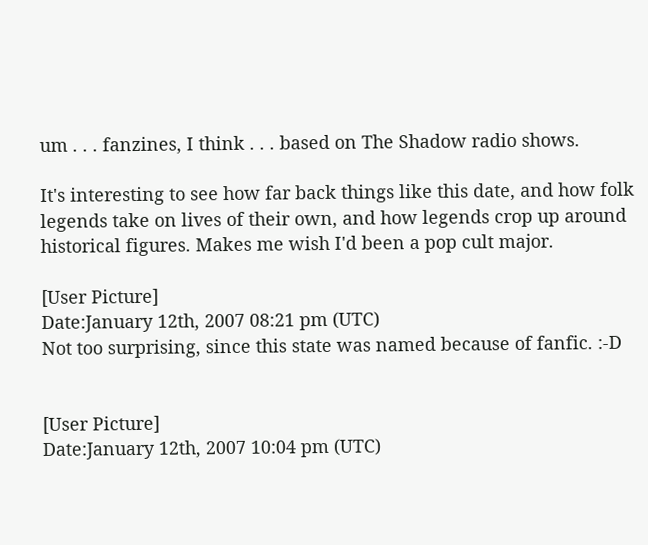um . . . fanzines, I think . . . based on The Shadow radio shows.

It's interesting to see how far back things like this date, and how folk legends take on lives of their own, and how legends crop up around historical figures. Makes me wish I'd been a pop cult major.

[User Picture]
Date:January 12th, 2007 08:21 pm (UTC)
Not too surprising, since this state was named because of fanfic. :-D


[User Picture]
Date:January 12th, 2007 10:04 pm (UTC)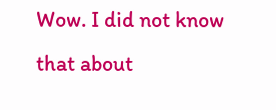Wow. I did not know that about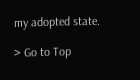my adopted state.

> Go to Top